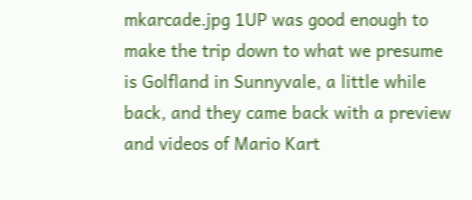mkarcade.jpg 1UP was good enough to make the trip down to what we presume is Golfland in Sunnyvale, a little while back, and they came back with a preview and videos of Mario Kart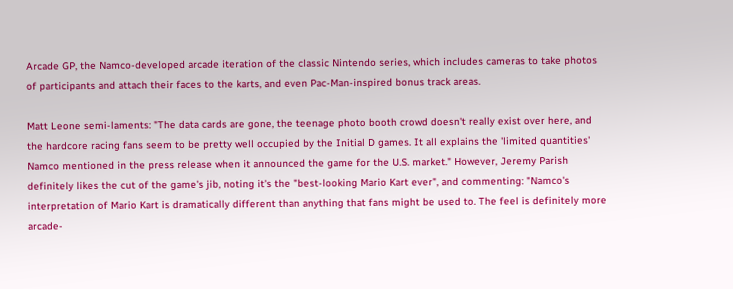Arcade GP, the Namco-developed arcade iteration of the classic Nintendo series, which includes cameras to take photos of participants and attach their faces to the karts, and even Pac-Man-inspired bonus track areas.

Matt Leone semi-laments: "The data cards are gone, the teenage photo booth crowd doesn't really exist over here, and the hardcore racing fans seem to be pretty well occupied by the Initial D games. It all explains the 'limited quantities' Namco mentioned in the press release when it announced the game for the U.S. market." However, Jeremy Parish definitely likes the cut of the game's jib, noting it's the "best-looking Mario Kart ever", and commenting: "Namco's interpretation of Mario Kart is dramatically different than anything that fans might be used to. The feel is definitely more arcade-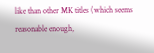like than other MK titles (which seems reasonable enough,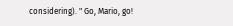considering). " Go, Mario, go!